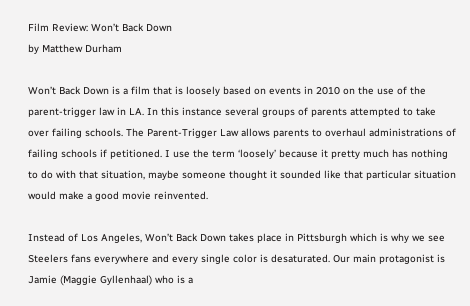Film Review: Won’t Back Down
by Matthew Durham

Won’t Back Down is a film that is loosely based on events in 2010 on the use of the parent-trigger law in LA. In this instance several groups of parents attempted to take over failing schools. The Parent-Trigger Law allows parents to overhaul administrations of failing schools if petitioned. I use the term ‘loosely’ because it pretty much has nothing to do with that situation, maybe someone thought it sounded like that particular situation would make a good movie reinvented.

Instead of Los Angeles, Won’t Back Down takes place in Pittsburgh which is why we see Steelers fans everywhere and every single color is desaturated. Our main protagonist is Jamie (Maggie Gyllenhaal) who is a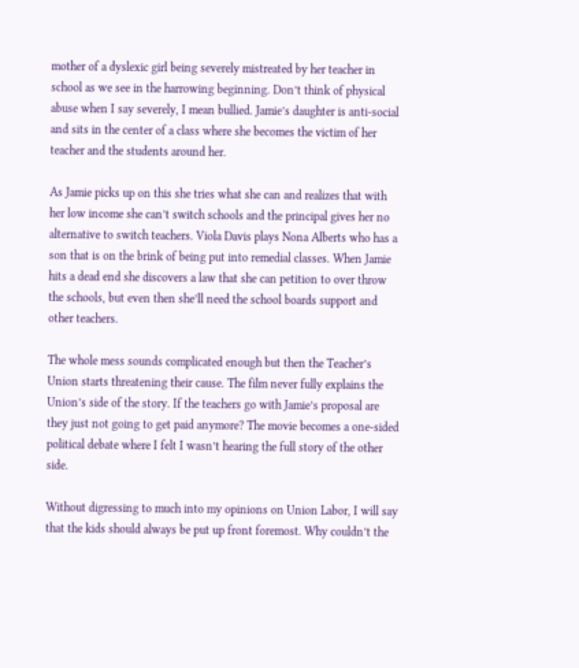mother of a dyslexic girl being severely mistreated by her teacher in school as we see in the harrowing beginning. Don’t think of physical abuse when I say severely, I mean bullied. Jamie’s daughter is anti-social and sits in the center of a class where she becomes the victim of her teacher and the students around her.

As Jamie picks up on this she tries what she can and realizes that with her low income she can’t switch schools and the principal gives her no alternative to switch teachers. Viola Davis plays Nona Alberts who has a son that is on the brink of being put into remedial classes. When Jamie hits a dead end she discovers a law that she can petition to over throw the schools, but even then she’ll need the school boards support and other teachers.

The whole mess sounds complicated enough but then the Teacher’s Union starts threatening their cause. The film never fully explains the Union’s side of the story. If the teachers go with Jamie’s proposal are they just not going to get paid anymore? The movie becomes a one-sided political debate where I felt I wasn’t hearing the full story of the other side.

Without digressing to much into my opinions on Union Labor, I will say that the kids should always be put up front foremost. Why couldn’t the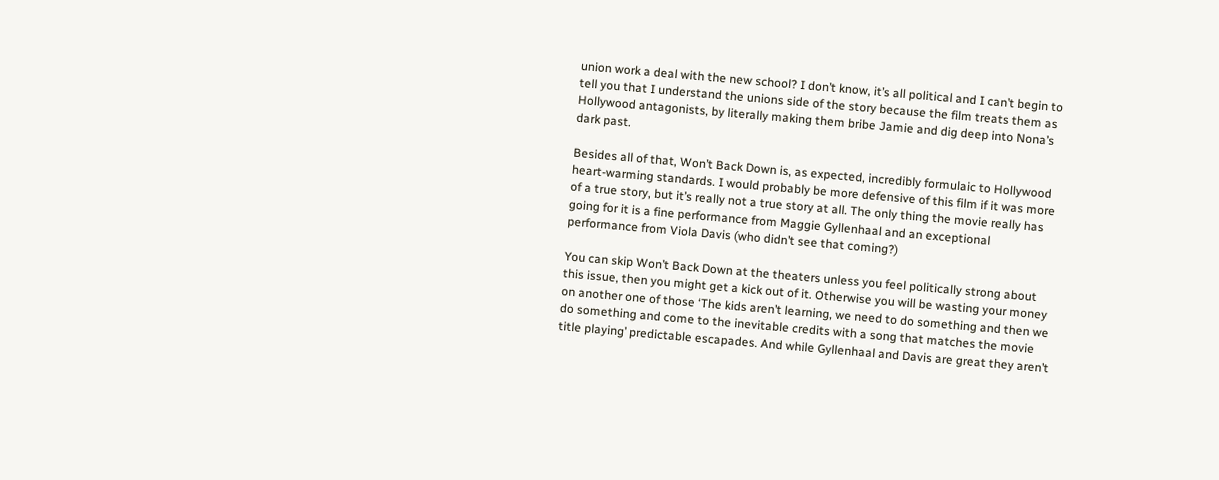union work a deal with the new school? I don’t know, it’s all political and I can’t begin to tell you that I understand the unions side of the story because the film treats them as Hollywood antagonists, by literally making them bribe Jamie and dig deep into Nona’s dark past.

Besides all of that, Won’t Back Down is, as expected, incredibly formulaic to Hollywood heart-warming standards. I would probably be more defensive of this film if it was more of a true story, but it’s really not a true story at all. The only thing the movie really has going for it is a fine performance from Maggie Gyllenhaal and an exceptional performance from Viola Davis (who didn’t see that coming?)

You can skip Won’t Back Down at the theaters unless you feel politically strong about this issue, then you might get a kick out of it. Otherwise you will be wasting your money on another one of those ‘The kids aren’t learning, we need to do something and then we do something and come to the inevitable credits with a song that matches the movie title playing’ predictable escapades. And while Gyllenhaal and Davis are great they aren’t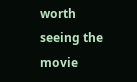worth seeing the movie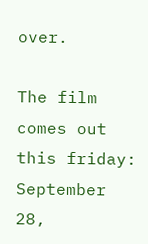over.

The film comes out this friday: September 28,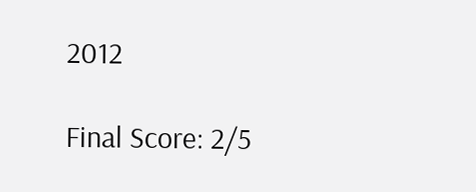2012

Final Score: 2/5